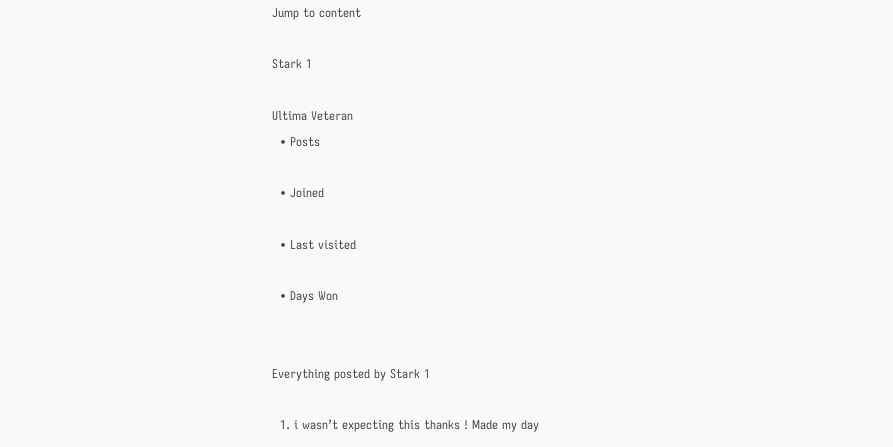Jump to content

Stark 1

Ultima Veteran
  • Posts

  • Joined

  • Last visited

  • Days Won


Everything posted by Stark 1

  1. i wasn’t expecting this thanks ! Made my day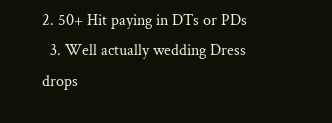2. 50+ Hit paying in DTs or PDs
  3. Well actually wedding Dress drops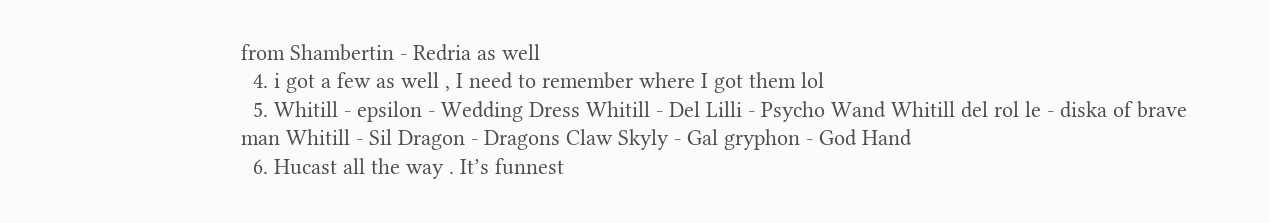from Shambertin - Redria as well
  4. i got a few as well , I need to remember where I got them lol
  5. Whitill - epsilon - Wedding Dress Whitill - Del Lilli - Psycho Wand Whitill del rol le - diska of brave man Whitill - Sil Dragon - Dragons Claw Skyly - Gal gryphon - God Hand
  6. Hucast all the way . It’s funnest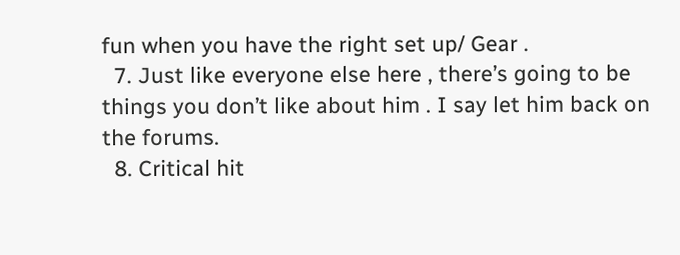fun when you have the right set up/ Gear .
  7. Just like everyone else here , there’s going to be things you don’t like about him . I say let him back on the forums.
  8. Critical hit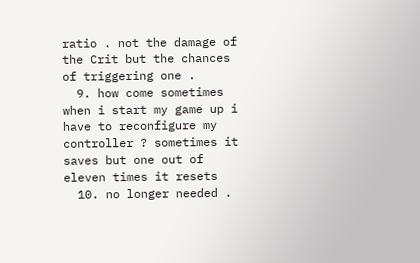ratio . not the damage of the Crit but the chances of triggering one .
  9. how come sometimes when i start my game up i have to reconfigure my controller ? sometimes it saves but one out of eleven times it resets
  10. no longer needed .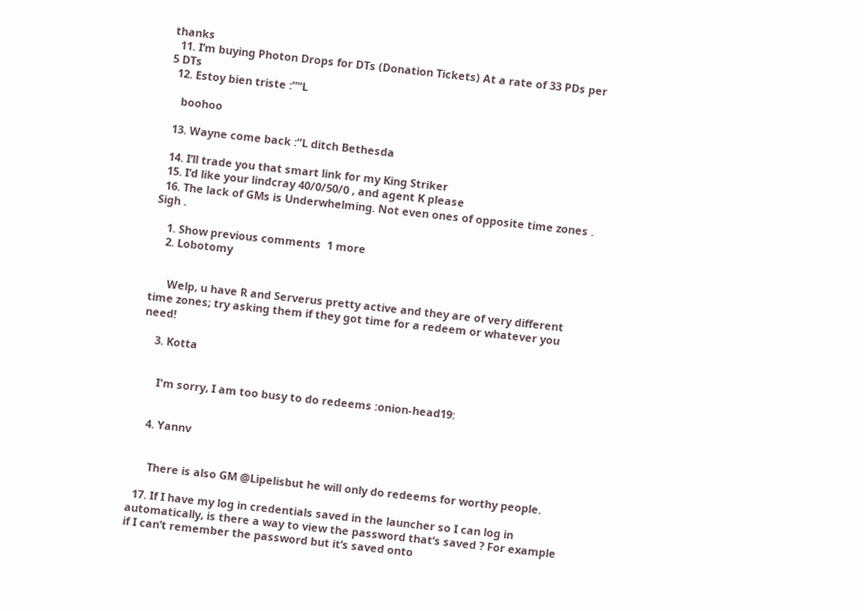thanks
  11. I’m buying Photon Drops for DTs (Donation Tickets) At a rate of 33 PDs per 5 DTs
  12. Estoy bien triste :””L

    boohoo

  13. Wayne come back :”L ditch Bethesda

  14. I’ll trade you that smart link for my King Striker
  15. I’d like your lindcray 40/0/50/0 , and agent K please
  16. The lack of GMs is Underwhelming. Not even ones of opposite time zones . Sigh .

    1. Show previous comments  1 more
    2. Lobotomy


      Welp, u have R and Serverus pretty active and they are of very different time zones; try asking them if they got time for a redeem or whatever you need!

    3. Kotta


      I'm sorry, I am too busy to do redeems :onion-head19:


    4. Yannv


      There is also GM @Lipelisbut he will only do redeems for worthy people.

  17. If I have my log in credentials saved in the launcher so I can log in automatically, is there a way to view the password that’s saved ? For example if I can’t remember the password but it’s saved onto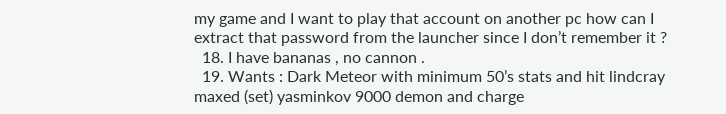my game and I want to play that account on another pc how can I extract that password from the launcher since I don’t remember it ?
  18. I have bananas , no cannon .
  19. Wants : Dark Meteor with minimum 50’s stats and hit lindcray maxed (set) yasminkov 9000 demon and charge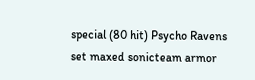special (80 hit) Psycho Ravens set maxed sonicteam armor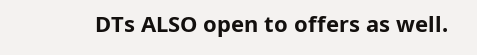DTs ALSO open to offers as well.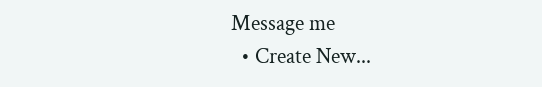Message me
  • Create New...